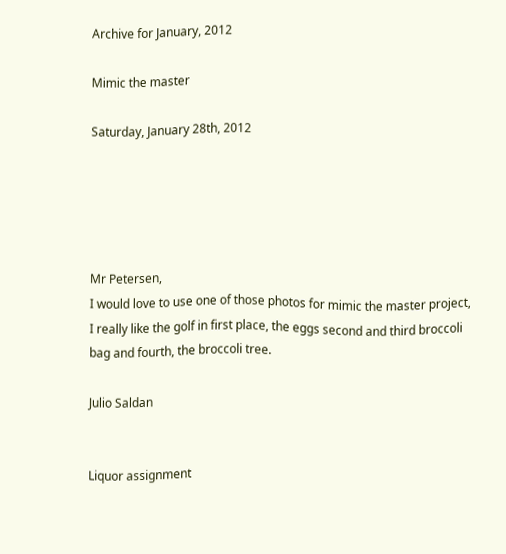Archive for January, 2012

Mimic the master

Saturday, January 28th, 2012





Mr Petersen,
I would love to use one of those photos for mimic the master project, I really like the golf in first place, the eggs second and third broccoli bag and fourth, the broccoli tree.

Julio Saldan


Liquor assignment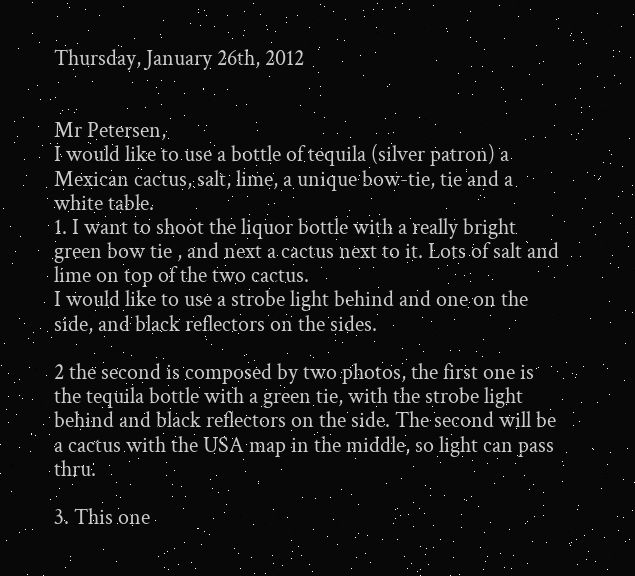Thursday, January 26th, 2012


Mr Petersen,
I would like to use a bottle of tequila (silver patron) a Mexican cactus, salt, lime, a unique bow-tie, tie and a white table.
1. I want to shoot the liquor bottle with a really bright green bow tie , and next a cactus next to it. Lots of salt and lime on top of the two cactus.
I would like to use a strobe light behind and one on the side, and black reflectors on the sides.

2 the second is composed by two photos, the first one is the tequila bottle with a green tie, with the strobe light behind and black reflectors on the side. The second will be a cactus with the USA map in the middle, so light can pass thru.

3. This one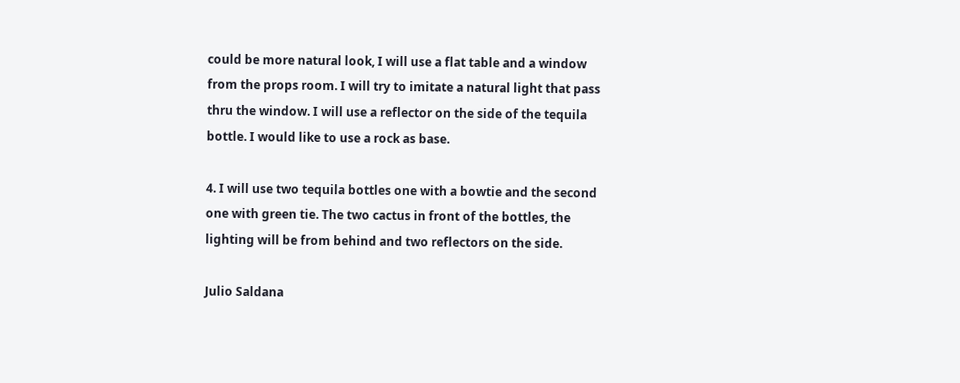could be more natural look, I will use a flat table and a window from the props room. I will try to imitate a natural light that pass thru the window. I will use a reflector on the side of the tequila bottle. I would like to use a rock as base.

4. I will use two tequila bottles one with a bowtie and the second one with green tie. The two cactus in front of the bottles, the lighting will be from behind and two reflectors on the side.

Julio Saldana